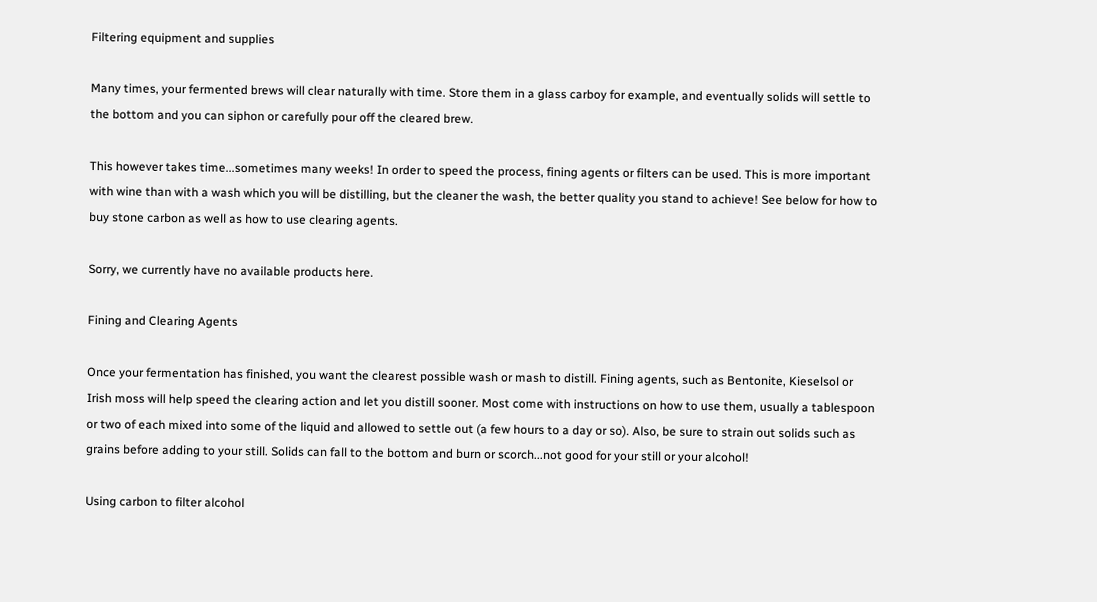Filtering equipment and supplies

Many times, your fermented brews will clear naturally with time. Store them in a glass carboy for example, and eventually solids will settle to the bottom and you can siphon or carefully pour off the cleared brew.

This however takes time...sometimes many weeks! In order to speed the process, fining agents or filters can be used. This is more important with wine than with a wash which you will be distilling, but the cleaner the wash, the better quality you stand to achieve! See below for how to buy stone carbon as well as how to use clearing agents.

Sorry, we currently have no available products here.

Fining and Clearing Agents

Once your fermentation has finished, you want the clearest possible wash or mash to distill. Fining agents, such as Bentonite, Kieselsol or Irish moss will help speed the clearing action and let you distill sooner. Most come with instructions on how to use them, usually a tablespoon or two of each mixed into some of the liquid and allowed to settle out (a few hours to a day or so). Also, be sure to strain out solids such as grains before adding to your still. Solids can fall to the bottom and burn or scorch...not good for your still or your alcohol!

Using carbon to filter alcohol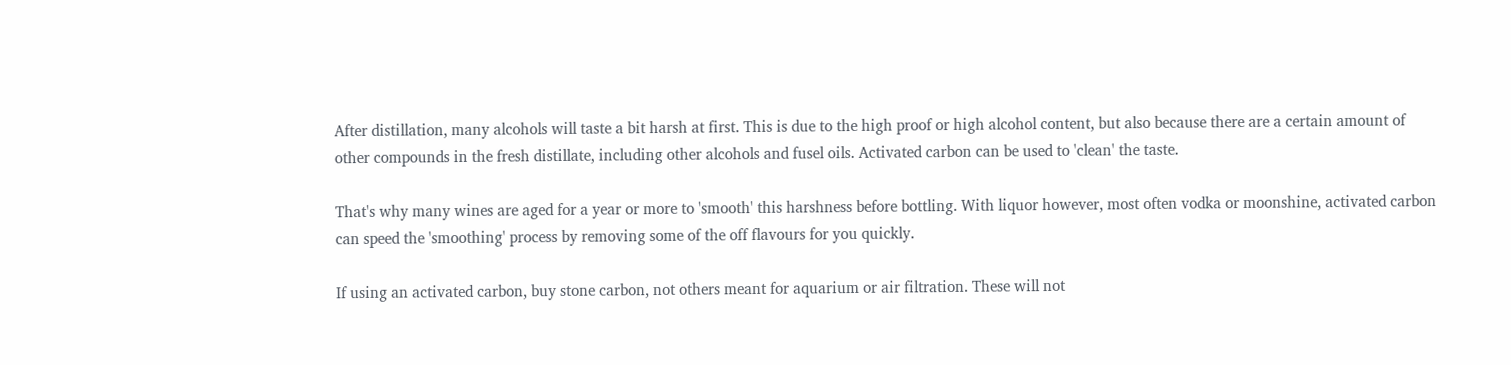After distillation, many alcohols will taste a bit harsh at first. This is due to the high proof or high alcohol content, but also because there are a certain amount of other compounds in the fresh distillate, including other alcohols and fusel oils. Activated carbon can be used to 'clean' the taste.

That's why many wines are aged for a year or more to 'smooth' this harshness before bottling. With liquor however, most often vodka or moonshine, activated carbon can speed the 'smoothing' process by removing some of the off flavours for you quickly.

If using an activated carbon, buy stone carbon, not others meant for aquarium or air filtration. These will not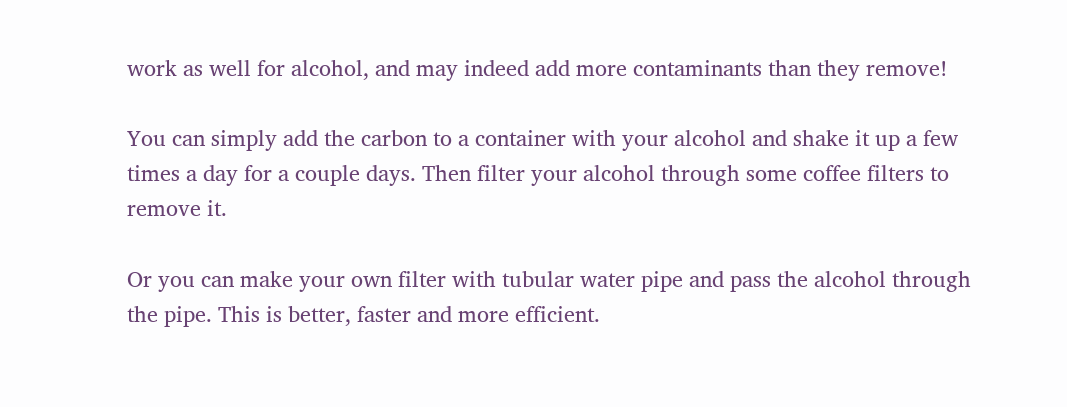work as well for alcohol, and may indeed add more contaminants than they remove!

You can simply add the carbon to a container with your alcohol and shake it up a few times a day for a couple days. Then filter your alcohol through some coffee filters to remove it.

Or you can make your own filter with tubular water pipe and pass the alcohol through the pipe. This is better, faster and more efficient.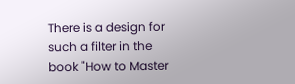There is a design for such a filter in the book "How to Master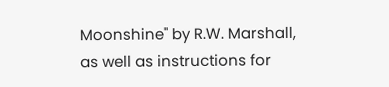Moonshine" by R.W. Marshall, as well as instructions for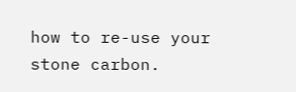how to re-use your stone carbon.